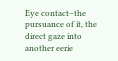Eye contact–the pursuance of it, the direct gaze into another eerie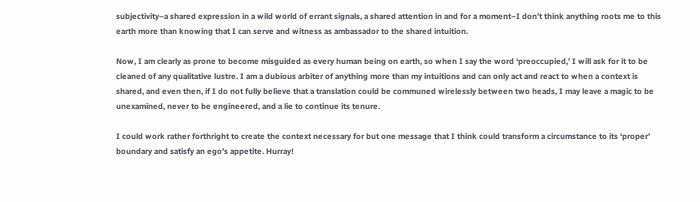subjectivity–a shared expression in a wild world of errant signals, a shared attention in and for a moment–I don’t think anything roots me to this earth more than knowing that I can serve and witness as ambassador to the shared intuition.

Now, I am clearly as prone to become misguided as every human being on earth, so when I say the word ‘preoccupied,’ I will ask for it to be cleaned of any qualitative lustre. I am a dubious arbiter of anything more than my intuitions and can only act and react to when a context is shared, and even then, if I do not fully believe that a translation could be communed wirelessly between two heads, I may leave a magic to be unexamined, never to be engineered, and a lie to continue its tenure.

I could work rather forthright to create the context necessary for but one message that I think could transform a circumstance to its ‘proper’ boundary and satisfy an ego’s appetite. Hurray!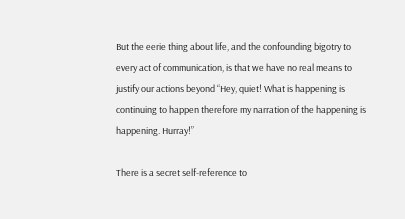But the eerie thing about life, and the confounding bigotry to every act of communication, is that we have no real means to justify our actions beyond “Hey, quiet! What is happening is continuing to happen therefore my narration of the happening is happening. Hurray!”

There is a secret self-reference to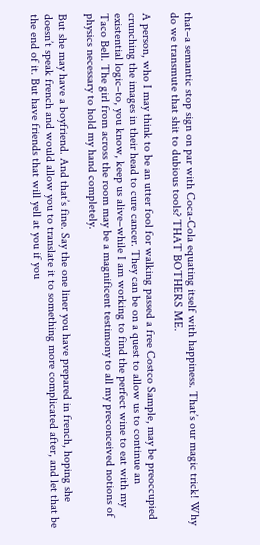that–a semantic stop sign on par with Coca-Cola equating itself with happiness. That’s our magic trick! Why do we transmute that shit to dubious tools? THAT BOTHERS ME.

A person, who I may think to be an utter fool for walking passed a free Costco Sample, may be preoccupied crunching the images in their head to cure cancer. They can be on a quest to allow us to continue an existential logic–to, you know, keep us alive–while I am working to find the perfect wine to eat with my Taco Bell. The girl from across the room may be a magnificent testimony to all my preconceived notions of physics necessary to hold my hand completely.

But she may have a boyfriend. And that’s fine. Say the one liner you have prepared in french, hoping she doesn’t speak french and would allow you to translate it to something more complicated after, and let that be the end of it. But have friends that will yell at you if you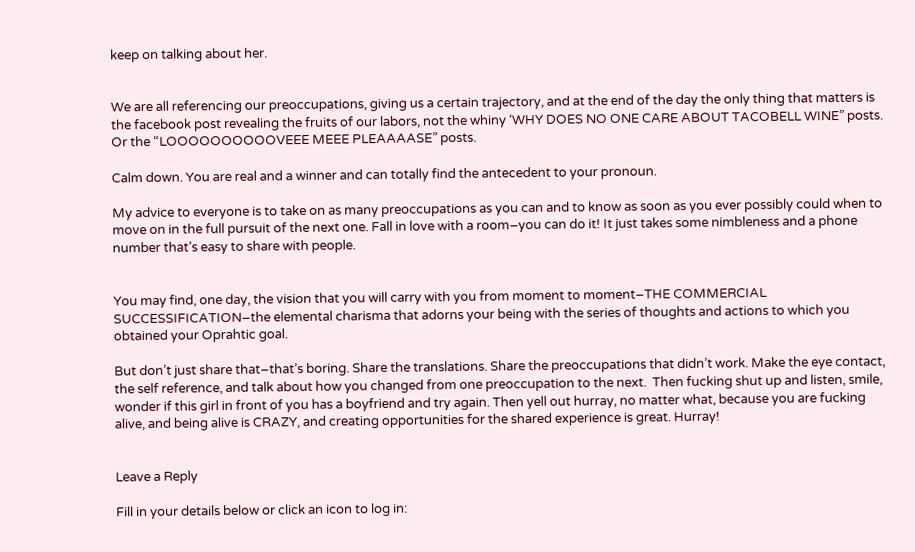keep on talking about her.


We are all referencing our preoccupations, giving us a certain trajectory, and at the end of the day the only thing that matters is the facebook post revealing the fruits of our labors, not the whiny ‘WHY DOES NO ONE CARE ABOUT TACOBELL WINE” posts. Or the “LOOOOOOOOOOVEEE MEEE PLEAAAASE” posts.

Calm down. You are real and a winner and can totally find the antecedent to your pronoun.

My advice to everyone is to take on as many preoccupations as you can and to know as soon as you ever possibly could when to move on in the full pursuit of the next one. Fall in love with a room–you can do it! It just takes some nimbleness and a phone number that’s easy to share with people.


You may find, one day, the vision that you will carry with you from moment to moment–THE COMMERCIAL SUCCESSIFICATION–the elemental charisma that adorns your being with the series of thoughts and actions to which you obtained your Oprahtic goal.

But don’t just share that–that’s boring. Share the translations. Share the preoccupations that didn’t work. Make the eye contact, the self reference, and talk about how you changed from one preoccupation to the next.  Then fucking shut up and listen, smile, wonder if this girl in front of you has a boyfriend and try again. Then yell out hurray, no matter what, because you are fucking alive, and being alive is CRAZY, and creating opportunities for the shared experience is great. Hurray!


Leave a Reply

Fill in your details below or click an icon to log in: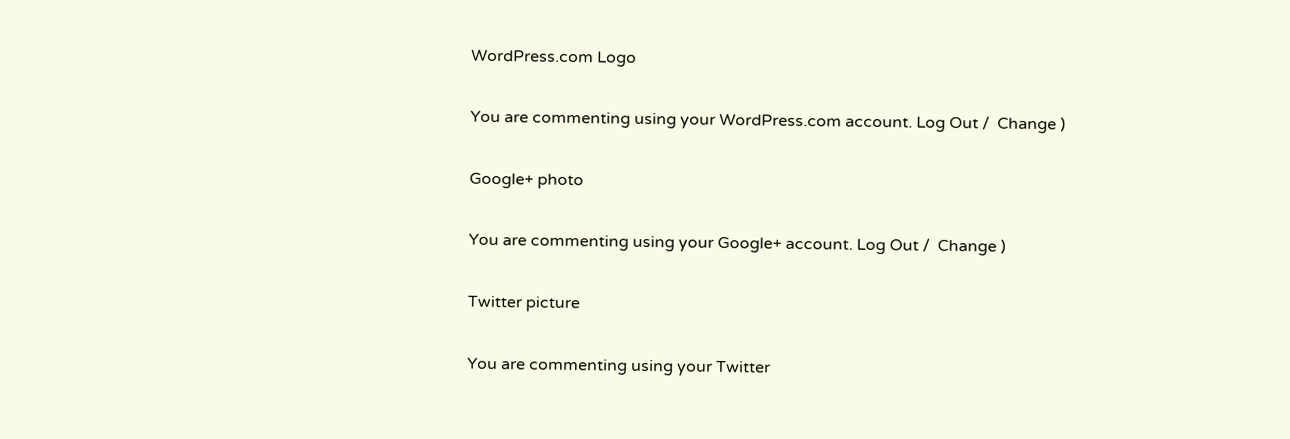WordPress.com Logo

You are commenting using your WordPress.com account. Log Out /  Change )

Google+ photo

You are commenting using your Google+ account. Log Out /  Change )

Twitter picture

You are commenting using your Twitter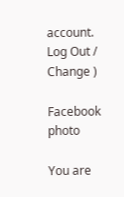account. Log Out /  Change )

Facebook photo

You are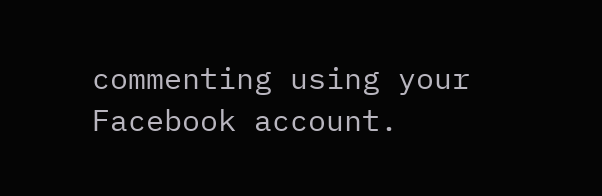commenting using your Facebook account.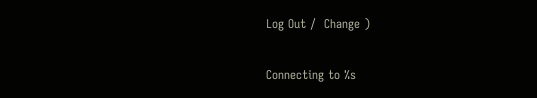Log Out /  Change )


Connecting to %s